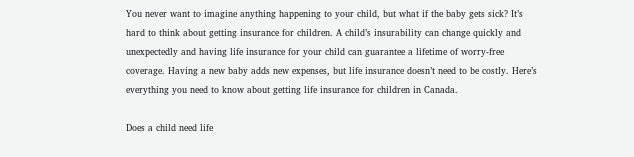You never want to imagine anything happening to your child, but what if the baby gets sick? It’s hard to think about getting insurance for children. A child’s insurability can change quickly and unexpectedly and having life insurance for your child can guarantee a lifetime of worry-free coverage. Having a new baby adds new expenses, but life insurance doesn’t need to be costly. Here’s everything you need to know about getting life insurance for children in Canada.

Does a child need life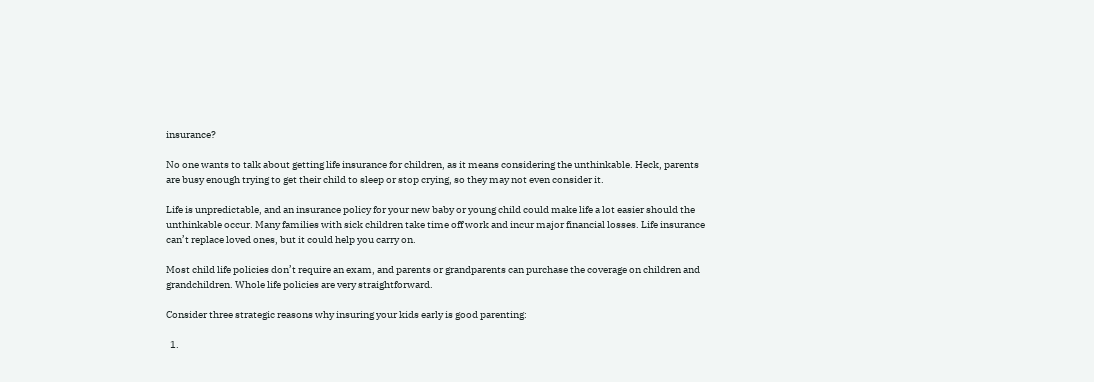insurance?

No one wants to talk about getting life insurance for children, as it means considering the unthinkable. Heck, parents are busy enough trying to get their child to sleep or stop crying, so they may not even consider it.

Life is unpredictable, and an insurance policy for your new baby or young child could make life a lot easier should the unthinkable occur. Many families with sick children take time off work and incur major financial losses. Life insurance can’t replace loved ones, but it could help you carry on.

Most child life policies don’t require an exam, and parents or grandparents can purchase the coverage on children and grandchildren. Whole life policies are very straightforward.

Consider three strategic reasons why insuring your kids early is good parenting:

  1.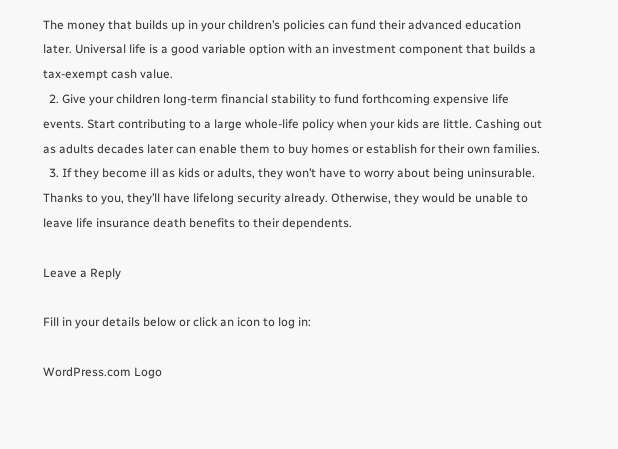The money that builds up in your children’s policies can fund their advanced education later. Universal life is a good variable option with an investment component that builds a tax-exempt cash value.
  2. Give your children long-term financial stability to fund forthcoming expensive life events. Start contributing to a large whole-life policy when your kids are little. Cashing out as adults decades later can enable them to buy homes or establish for their own families.
  3. If they become ill as kids or adults, they won’t have to worry about being uninsurable. Thanks to you, they’ll have lifelong security already. Otherwise, they would be unable to leave life insurance death benefits to their dependents.

Leave a Reply

Fill in your details below or click an icon to log in:

WordPress.com Logo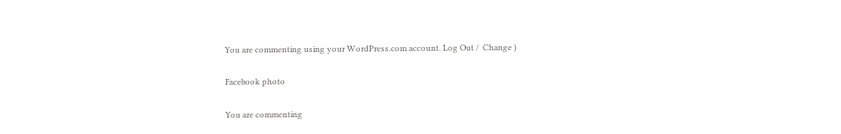You are commenting using your WordPress.com account. Log Out /  Change )

Facebook photo

You are commenting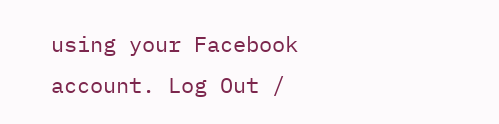using your Facebook account. Log Out /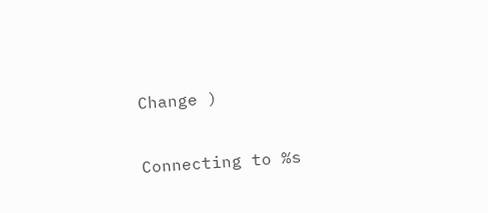Change )

Connecting to %s